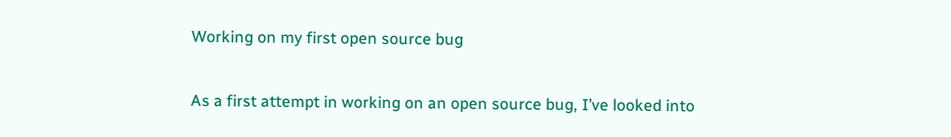Working on my first open source bug

As a first attempt in working on an open source bug, I’ve looked into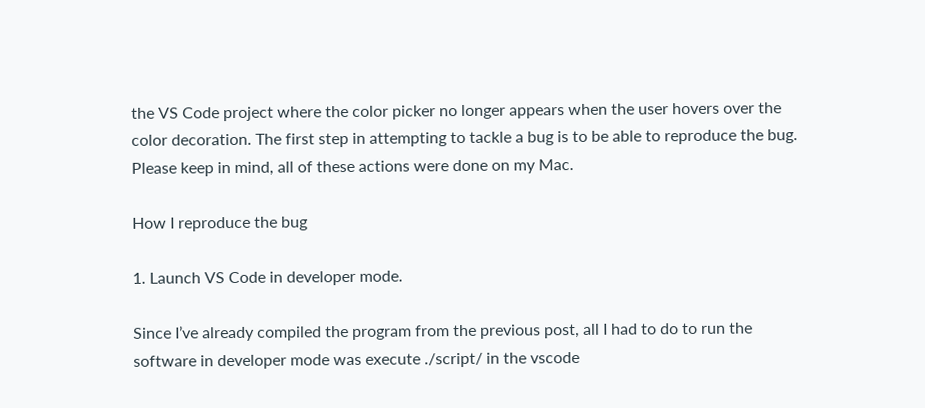the VS Code project where the color picker no longer appears when the user hovers over the color decoration. The first step in attempting to tackle a bug is to be able to reproduce the bug. Please keep in mind, all of these actions were done on my Mac.

How I reproduce the bug

1. Launch VS Code in developer mode.

Since I’ve already compiled the program from the previous post, all I had to do to run the software in developer mode was execute ./script/ in the vscode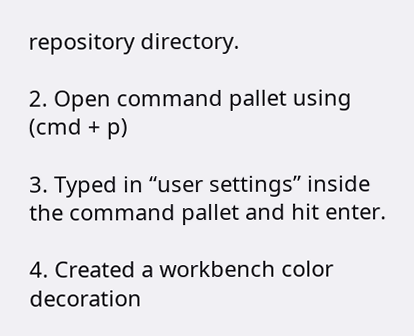repository directory.

2. Open command pallet using (cmd + p)

3. Typed in “user settings” inside the command pallet and hit enter.

4. Created a workbench color decoration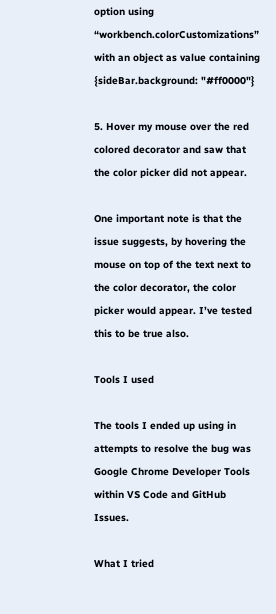option using “workbench.colorCustomizations” with an object as value containing {sideBar.background: "#ff0000"}

5. Hover my mouse over the red colored decorator and saw that the color picker did not appear.

One important note is that the issue suggests, by hovering the mouse on top of the text next to the color decorator, the color picker would appear. I’ve tested this to be true also.

Tools I used

The tools I ended up using in attempts to resolve the bug was Google Chrome Developer Tools within VS Code and GitHub Issues.

What I tried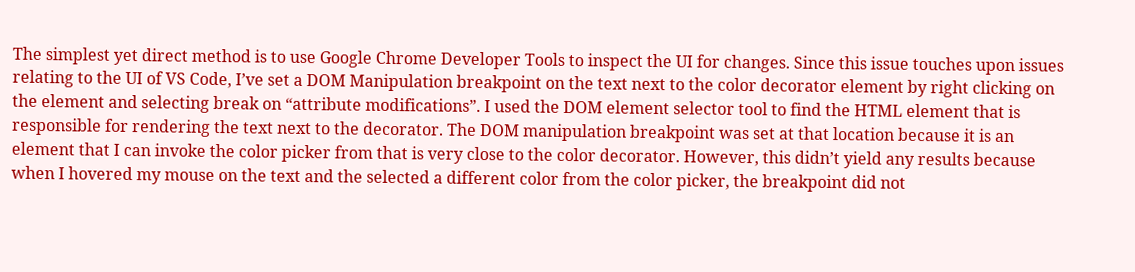The simplest yet direct method is to use Google Chrome Developer Tools to inspect the UI for changes. Since this issue touches upon issues relating to the UI of VS Code, I’ve set a DOM Manipulation breakpoint on the text next to the color decorator element by right clicking on the element and selecting break on “attribute modifications”. I used the DOM element selector tool to find the HTML element that is responsible for rendering the text next to the decorator. The DOM manipulation breakpoint was set at that location because it is an element that I can invoke the color picker from that is very close to the color decorator. However, this didn’t yield any results because when I hovered my mouse on the text and the selected a different color from the color picker, the breakpoint did not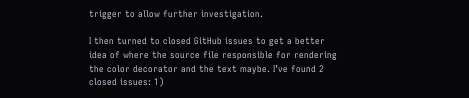trigger to allow further investigation.

I then turned to closed GitHub issues to get a better idea of where the source file responsible for rendering the color decorator and the text maybe. I’ve found 2 closed issues: 1)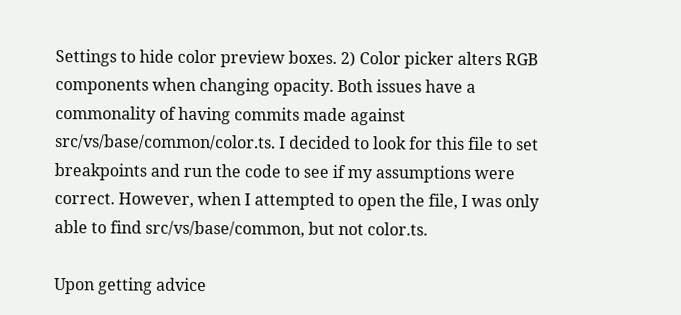Settings to hide color preview boxes. 2) Color picker alters RGB components when changing opacity. Both issues have a commonality of having commits made against src/vs/base/common/color.ts. I decided to look for this file to set breakpoints and run the code to see if my assumptions were correct. However, when I attempted to open the file, I was only able to find src/vs/base/common, but not color.ts.

Upon getting advice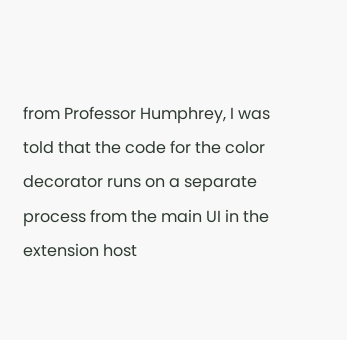from Professor Humphrey, I was told that the code for the color decorator runs on a separate process from the main UI in the extension host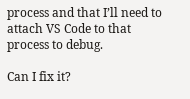process and that I’ll need to attach VS Code to that process to debug.

Can I fix it?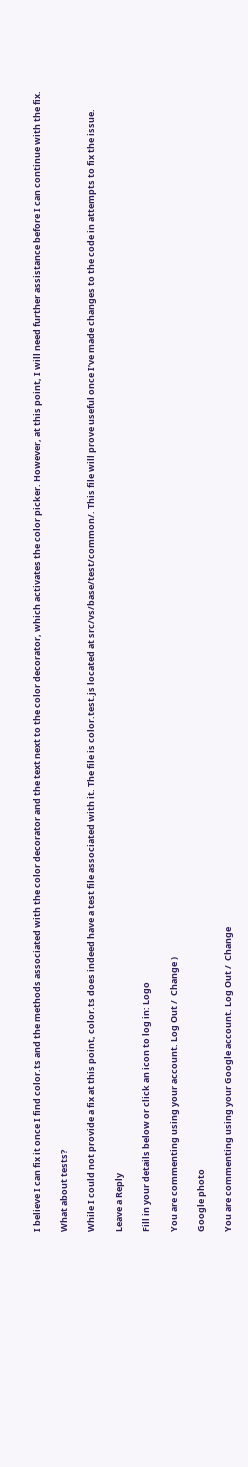I believe I can fix it once I find color.ts and the methods associated with the color decorator and the text next to the color decorator, which activates the color picker. However, at this point, I will need further assistance before I can continue with the fix.

What about tests?

While I could not provide a fix at this point, color.ts does indeed have a test file associated with it. The file is color.test.js located at src/vs/base/test/common/. This file will prove useful once I’ve made changes to the code in attempts to fix the issue.

Leave a Reply

Fill in your details below or click an icon to log in: Logo

You are commenting using your account. Log Out /  Change )

Google photo

You are commenting using your Google account. Log Out /  Change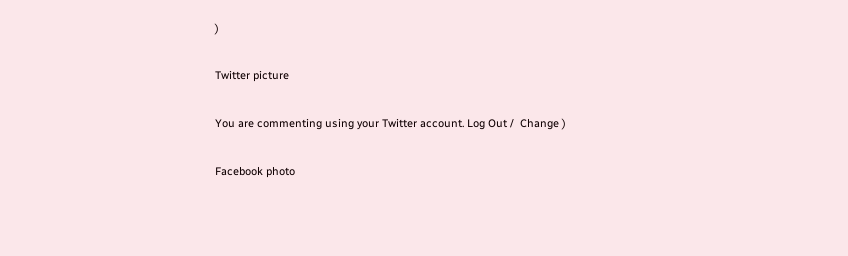)

Twitter picture

You are commenting using your Twitter account. Log Out /  Change )

Facebook photo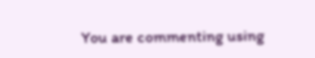You are commenting using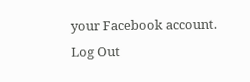your Facebook account. Log Out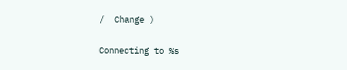/  Change )

Connecting to %s